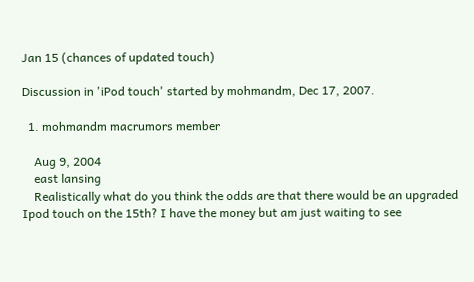Jan 15 (chances of updated touch)

Discussion in 'iPod touch' started by mohmandm, Dec 17, 2007.

  1. mohmandm macrumors member

    Aug 9, 2004
    east lansing
    Realistically what do you think the odds are that there would be an upgraded Ipod touch on the 15th? I have the money but am just waiting to see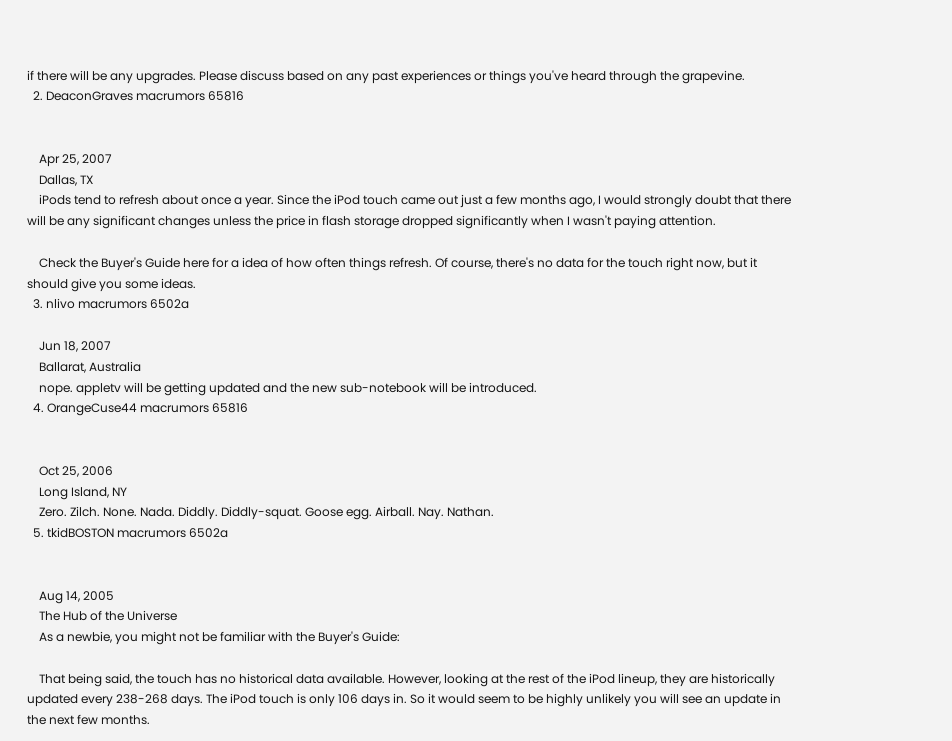if there will be any upgrades. Please discuss based on any past experiences or things you've heard through the grapevine.
  2. DeaconGraves macrumors 65816


    Apr 25, 2007
    Dallas, TX
    iPods tend to refresh about once a year. Since the iPod touch came out just a few months ago, I would strongly doubt that there will be any significant changes unless the price in flash storage dropped significantly when I wasn't paying attention.

    Check the Buyer's Guide here for a idea of how often things refresh. Of course, there's no data for the touch right now, but it should give you some ideas.
  3. nlivo macrumors 6502a

    Jun 18, 2007
    Ballarat, Australia
    nope. appletv will be getting updated and the new sub-notebook will be introduced.
  4. OrangeCuse44 macrumors 65816


    Oct 25, 2006
    Long Island, NY
    Zero. Zilch. None. Nada. Diddly. Diddly-squat. Goose egg. Airball. Nay. Nathan.
  5. tkidBOSTON macrumors 6502a


    Aug 14, 2005
    The Hub of the Universe
    As a newbie, you might not be familiar with the Buyer's Guide:

    That being said, the touch has no historical data available. However, looking at the rest of the iPod lineup, they are historically updated every 238-268 days. The iPod touch is only 106 days in. So it would seem to be highly unlikely you will see an update in the next few months.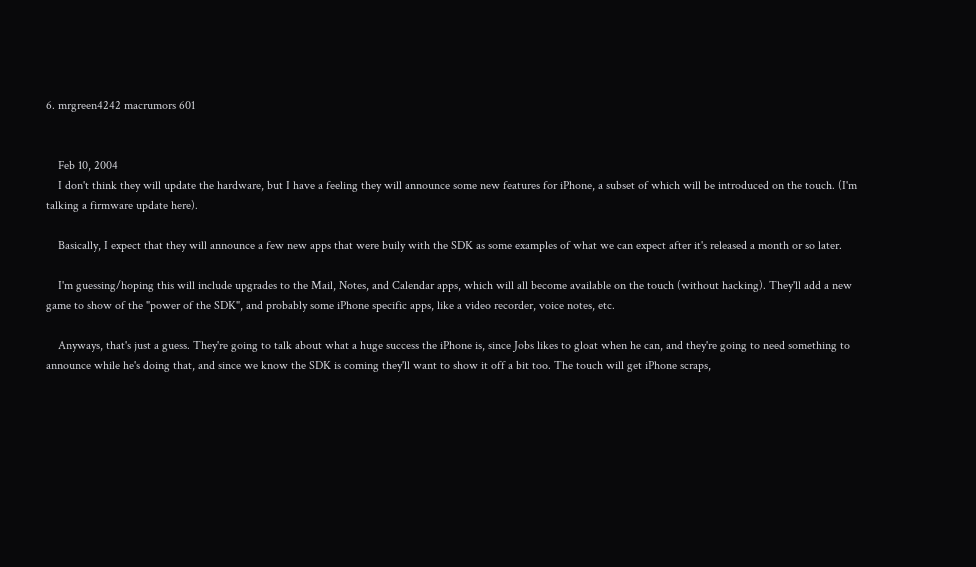6. mrgreen4242 macrumors 601


    Feb 10, 2004
    I don't think they will update the hardware, but I have a feeling they will announce some new features for iPhone, a subset of which will be introduced on the touch. (I'm talking a firmware update here).

    Basically, I expect that they will announce a few new apps that were buily with the SDK as some examples of what we can expect after it's released a month or so later.

    I'm guessing/hoping this will include upgrades to the Mail, Notes, and Calendar apps, which will all become available on the touch (without hacking). They'll add a new game to show of the "power of the SDK", and probably some iPhone specific apps, like a video recorder, voice notes, etc.

    Anyways, that's just a guess. They're going to talk about what a huge success the iPhone is, since Jobs likes to gloat when he can, and they're going to need something to announce while he's doing that, and since we know the SDK is coming they'll want to show it off a bit too. The touch will get iPhone scraps,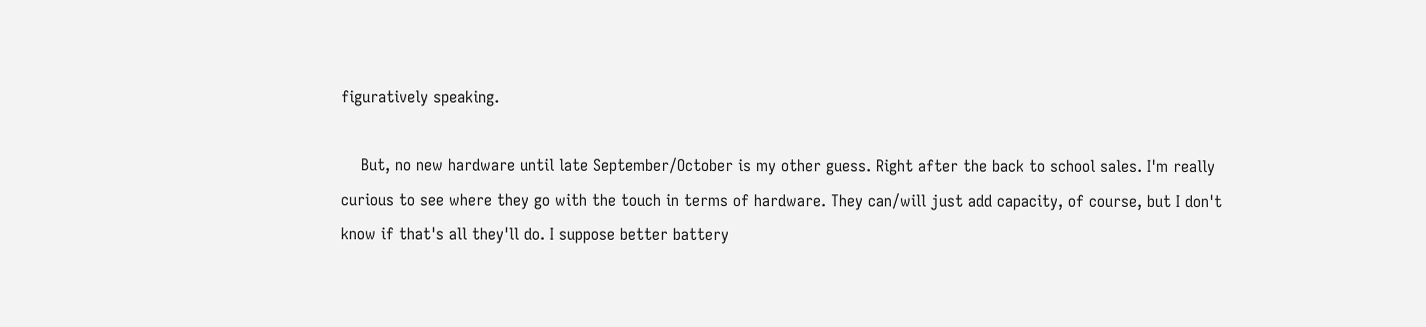figuratively speaking.

    But, no new hardware until late September/October is my other guess. Right after the back to school sales. I'm really curious to see where they go with the touch in terms of hardware. They can/will just add capacity, of course, but I don't know if that's all they'll do. I suppose better battery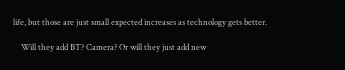life, but those are just small expected increases as technology gets better.

    Will they add BT? Camera? Or will they just add new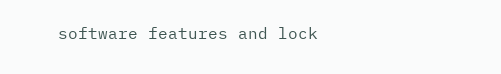software features and lock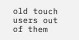old touch users out of them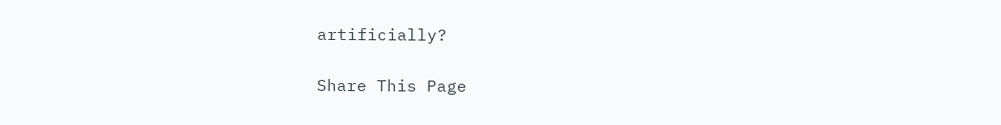artificially?

Share This Page